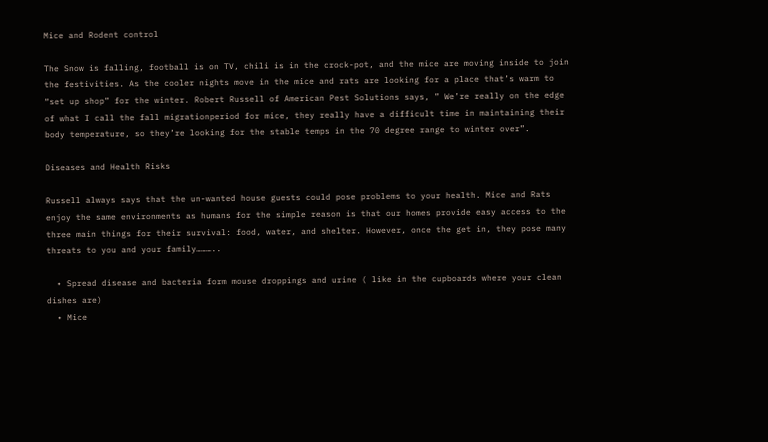Mice and Rodent control

The Snow is falling, football is on TV, chili is in the crock-pot, and the mice are moving inside to join the festivities. As the cooler nights move in the mice and rats are looking for a place that’s warm to “set up shop” for the winter. Robert Russell of American Pest Solutions says, ” We’re really on the edge of what I call the fall migrationperiod for mice, they really have a difficult time in maintaining their body temperature, so they’re looking for the stable temps in the 70 degree range to winter over”.

Diseases and Health Risks

Russell always says that the un-wanted house guests could pose problems to your health. Mice and Rats enjoy the same environments as humans for the simple reason is that our homes provide easy access to the three main things for their survival: food, water, and shelter. However, once the get in, they pose many threats to you and your family………..

  • Spread disease and bacteria form mouse droppings and urine ( like in the cupboards where your clean dishes are)
  • Mice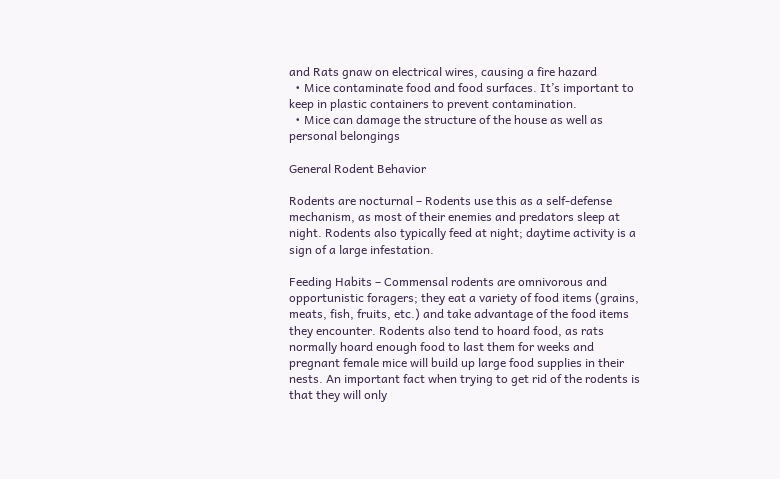and Rats gnaw on electrical wires, causing a fire hazard
  • Mice contaminate food and food surfaces. It’s important to keep in plastic containers to prevent contamination.
  • Mice can damage the structure of the house as well as personal belongings

General Rodent Behavior

Rodents are nocturnal – Rodents use this as a self-defense mechanism, as most of their enemies and predators sleep at night. Rodents also typically feed at night; daytime activity is a sign of a large infestation.

Feeding Habits – Commensal rodents are omnivorous and opportunistic foragers; they eat a variety of food items (grains, meats, fish, fruits, etc.) and take advantage of the food items they encounter. Rodents also tend to hoard food, as rats normally hoard enough food to last them for weeks and pregnant female mice will build up large food supplies in their nests. An important fact when trying to get rid of the rodents is that they will only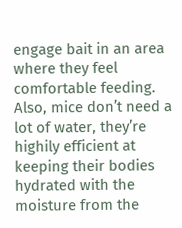engage bait in an area where they feel comfortable feeding. Also, mice don’t need a lot of water, they’re highily efficient at keeping their bodies hydrated with the moisture from the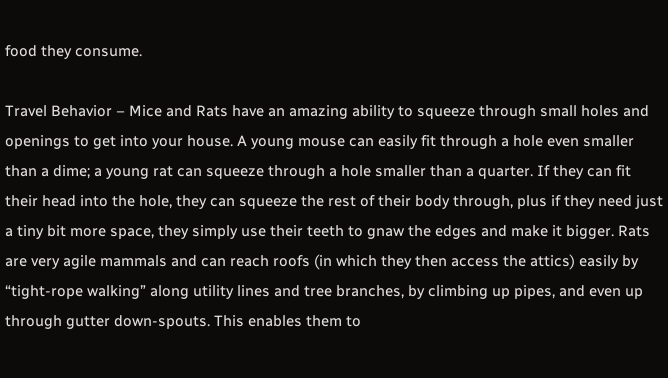food they consume.

Travel Behavior – Mice and Rats have an amazing ability to squeeze through small holes and openings to get into your house. A young mouse can easily fit through a hole even smaller than a dime; a young rat can squeeze through a hole smaller than a quarter. If they can fit their head into the hole, they can squeeze the rest of their body through, plus if they need just a tiny bit more space, they simply use their teeth to gnaw the edges and make it bigger. Rats are very agile mammals and can reach roofs (in which they then access the attics) easily by “tight-rope walking” along utility lines and tree branches, by climbing up pipes, and even up through gutter down-spouts. This enables them to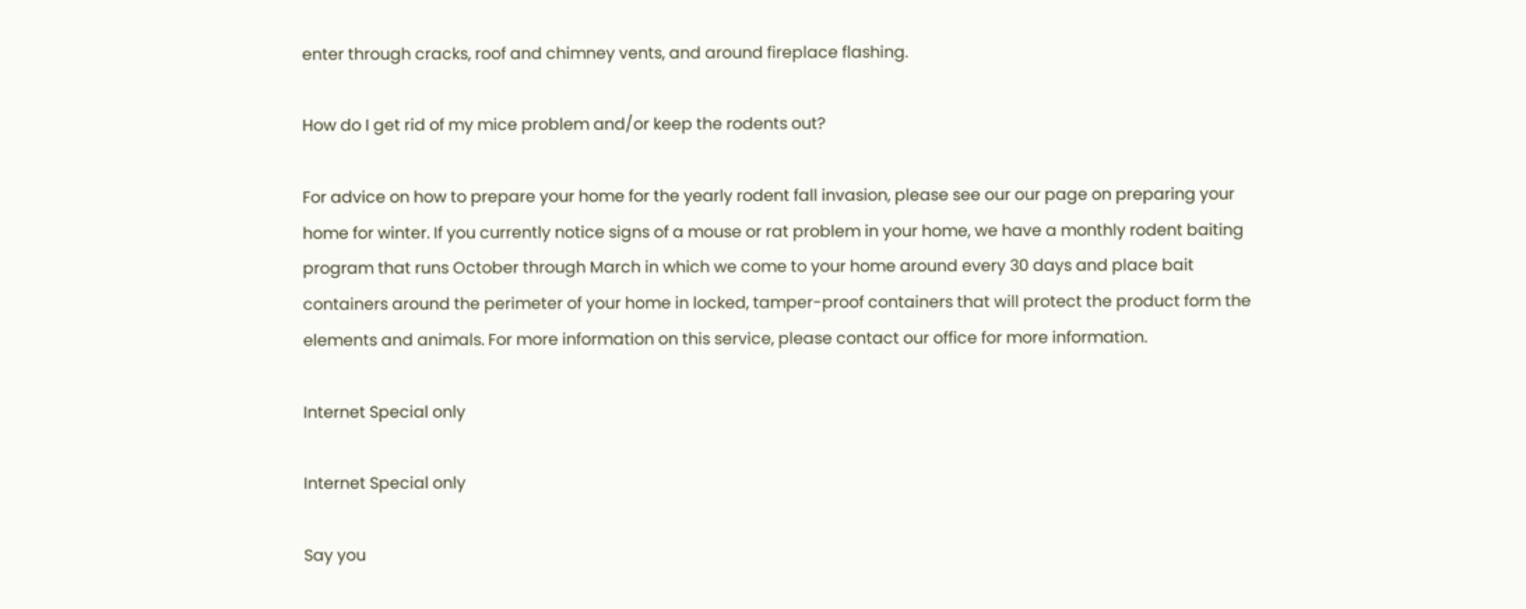enter through cracks, roof and chimney vents, and around fireplace flashing.

How do I get rid of my mice problem and/or keep the rodents out?

For advice on how to prepare your home for the yearly rodent fall invasion, please see our our page on preparing your home for winter. If you currently notice signs of a mouse or rat problem in your home, we have a monthly rodent baiting program that runs October through March in which we come to your home around every 30 days and place bait containers around the perimeter of your home in locked, tamper-proof containers that will protect the product form the elements and animals. For more information on this service, please contact our office for more information.

Internet Special only

Internet Special only

Say you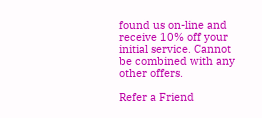found us on-line and receive 10% off your initial service. Cannot be combined with any other offers.

Refer a Friend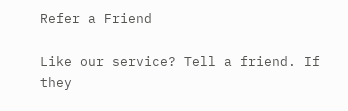Refer a Friend

Like our service? Tell a friend. If they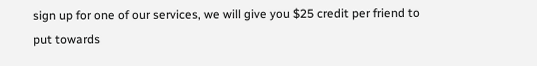sign up for one of our services, we will give you $25 credit per friend to put towards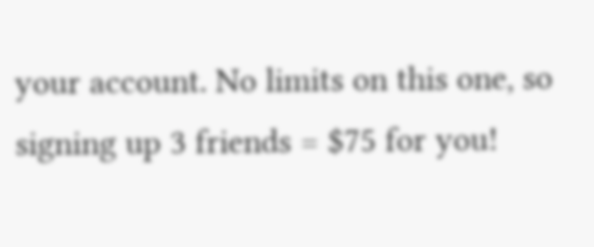your account. No limits on this one, so signing up 3 friends = $75 for you!